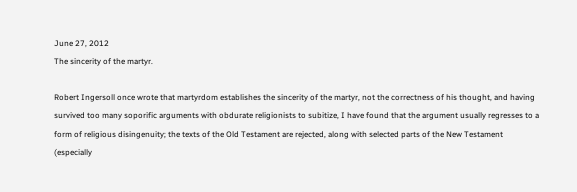June 27, 2012
The sincerity of the martyr.

Robert Ingersoll once wrote that martyrdom establishes the sincerity of the martyr, not the correctness of his thought, and having survived too many soporific arguments with obdurate religionists to subitize, I have found that the argument usually regresses to a form of religious disingenuity; the texts of the Old Testament are rejected, along with selected parts of the New Testament (especially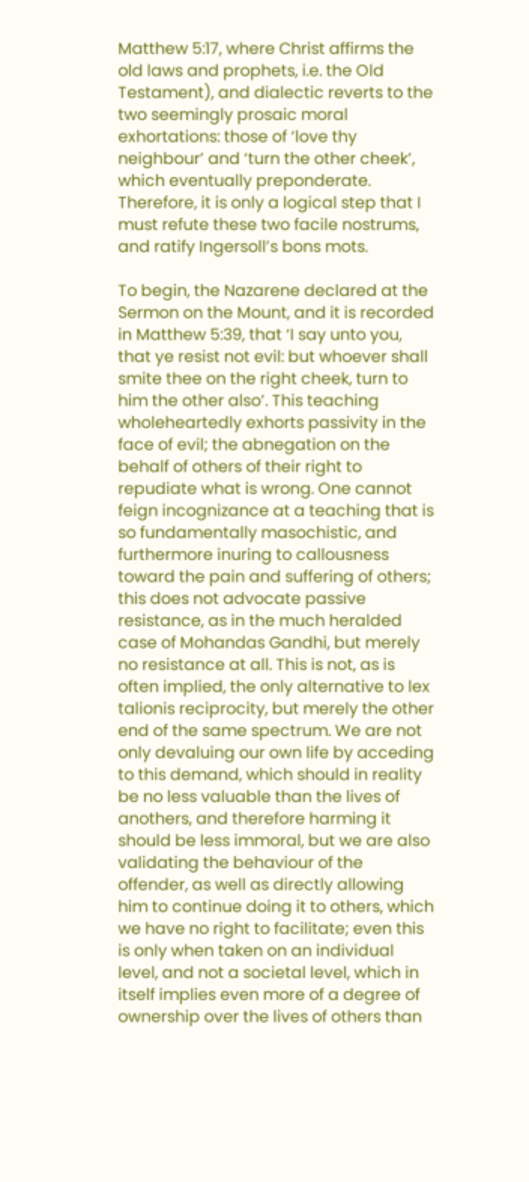Matthew 5:17, where Christ affirms the old laws and prophets, i.e. the Old Testament), and dialectic reverts to the two seemingly prosaic moral exhortations: those of ‘love thy neighbour’ and ‘turn the other cheek’, which eventually preponderate. Therefore, it is only a logical step that I must refute these two facile nostrums, and ratify Ingersoll’s bons mots.

To begin, the Nazarene declared at the Sermon on the Mount, and it is recorded in Matthew 5:39, that ‘I say unto you, that ye resist not evil: but whoever shall smite thee on the right cheek, turn to him the other also’. This teaching wholeheartedly exhorts passivity in the face of evil; the abnegation on the behalf of others of their right to repudiate what is wrong. One cannot feign incognizance at a teaching that is so fundamentally masochistic, and furthermore inuring to callousness toward the pain and suffering of others; this does not advocate passive resistance, as in the much heralded case of Mohandas Gandhi, but merely no resistance at all. This is not, as is often implied, the only alternative to lex talionis reciprocity, but merely the other end of the same spectrum. We are not only devaluing our own life by acceding to this demand, which should in reality be no less valuable than the lives of anothers, and therefore harming it should be less immoral, but we are also validating the behaviour of the offender, as well as directly allowing him to continue doing it to others, which we have no right to facilitate; even this is only when taken on an individual level, and not a societal level, which in itself implies even more of a degree of ownership over the lives of others than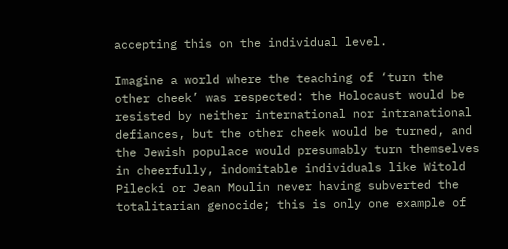accepting this on the individual level.

Imagine a world where the teaching of ‘turn the other cheek’ was respected: the Holocaust would be resisted by neither international nor intranational defiances, but the other cheek would be turned, and the Jewish populace would presumably turn themselves in cheerfully, indomitable individuals like Witold Pilecki or Jean Moulin never having subverted the totalitarian genocide; this is only one example of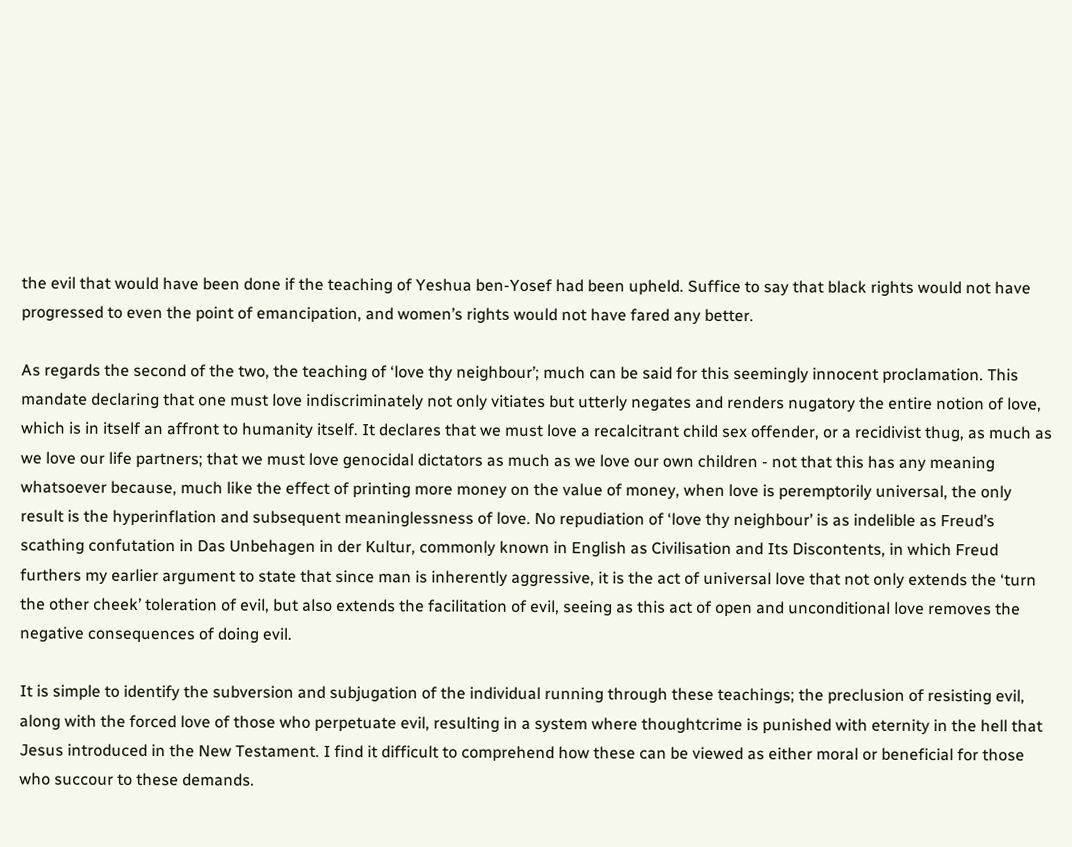the evil that would have been done if the teaching of Yeshua ben-Yosef had been upheld. Suffice to say that black rights would not have progressed to even the point of emancipation, and women’s rights would not have fared any better.

As regards the second of the two, the teaching of ‘love thy neighbour’; much can be said for this seemingly innocent proclamation. This mandate declaring that one must love indiscriminately not only vitiates but utterly negates and renders nugatory the entire notion of love, which is in itself an affront to humanity itself. It declares that we must love a recalcitrant child sex offender, or a recidivist thug, as much as we love our life partners; that we must love genocidal dictators as much as we love our own children - not that this has any meaning whatsoever because, much like the effect of printing more money on the value of money, when love is peremptorily universal, the only result is the hyperinflation and subsequent meaninglessness of love. No repudiation of ‘love thy neighbour’ is as indelible as Freud’s scathing confutation in Das Unbehagen in der Kultur, commonly known in English as Civilisation and Its Discontents, in which Freud furthers my earlier argument to state that since man is inherently aggressive, it is the act of universal love that not only extends the ‘turn the other cheek’ toleration of evil, but also extends the facilitation of evil, seeing as this act of open and unconditional love removes the negative consequences of doing evil.

It is simple to identify the subversion and subjugation of the individual running through these teachings; the preclusion of resisting evil, along with the forced love of those who perpetuate evil, resulting in a system where thoughtcrime is punished with eternity in the hell that Jesus introduced in the New Testament. I find it difficult to comprehend how these can be viewed as either moral or beneficial for those who succour to these demands.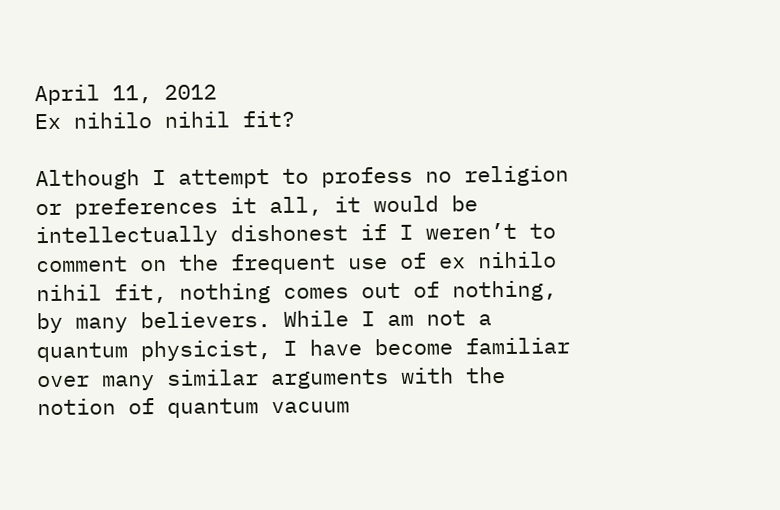April 11, 2012
Ex nihilo nihil fit?

Although I attempt to profess no religion or preferences it all, it would be intellectually dishonest if I weren’t to comment on the frequent use of ex nihilo nihil fit, nothing comes out of nothing, by many believers. While I am not a quantum physicist, I have become familiar over many similar arguments with the notion of quantum vacuum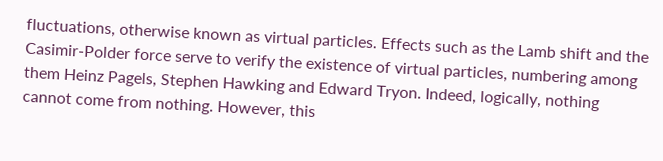fluctuations, otherwise known as virtual particles. Effects such as the Lamb shift and the Casimir-Polder force serve to verify the existence of virtual particles, numbering among them Heinz Pagels, Stephen Hawking and Edward Tryon. Indeed, logically, nothing cannot come from nothing. However, this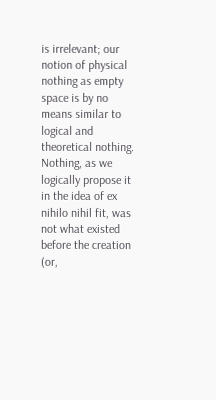is irrelevant; our notion of physical nothing as empty space is by no means similar to logical and theoretical nothing. Nothing, as we logically propose it in the idea of ex nihilo nihil fit, was not what existed before the creation (or,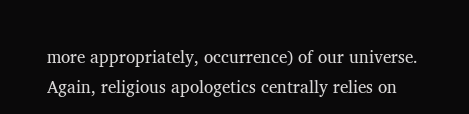more appropriately, occurrence) of our universe. Again, religious apologetics centrally relies on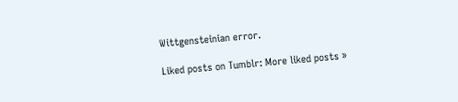Wittgensteinian error.

Liked posts on Tumblr: More liked posts »